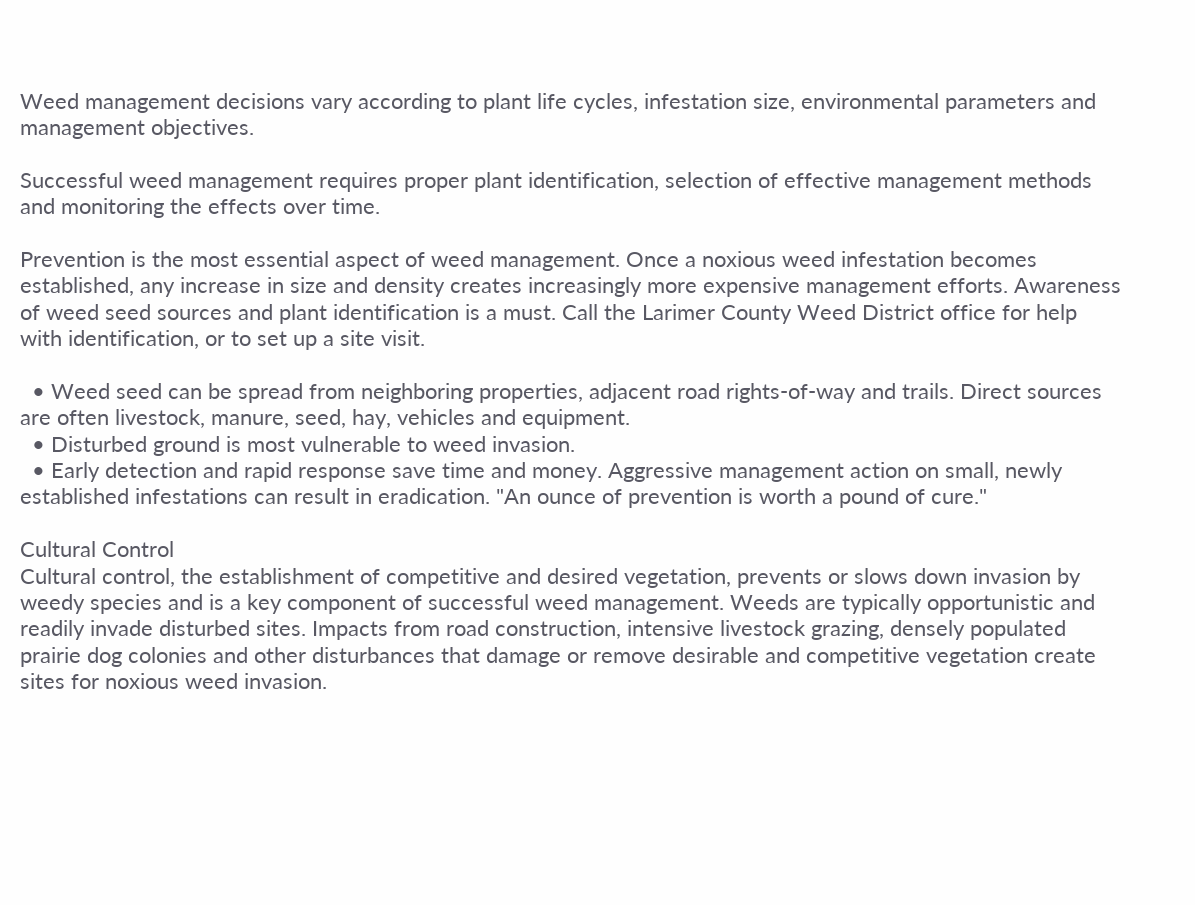Weed management decisions vary according to plant life cycles, infestation size, environmental parameters and management objectives.

Successful weed management requires proper plant identification, selection of effective management methods and monitoring the effects over time.

Prevention is the most essential aspect of weed management. Once a noxious weed infestation becomes established, any increase in size and density creates increasingly more expensive management efforts. Awareness of weed seed sources and plant identification is a must. Call the Larimer County Weed District office for help with identification, or to set up a site visit.

  • Weed seed can be spread from neighboring properties, adjacent road rights-of-way and trails. Direct sources are often livestock, manure, seed, hay, vehicles and equipment.
  • Disturbed ground is most vulnerable to weed invasion.
  • Early detection and rapid response save time and money. Aggressive management action on small, newly established infestations can result in eradication. "An ounce of prevention is worth a pound of cure."

Cultural Control
Cultural control, the establishment of competitive and desired vegetation, prevents or slows down invasion by weedy species and is a key component of successful weed management. Weeds are typically opportunistic and readily invade disturbed sites. Impacts from road construction, intensive livestock grazing, densely populated prairie dog colonies and other disturbances that damage or remove desirable and competitive vegetation create sites for noxious weed invasion.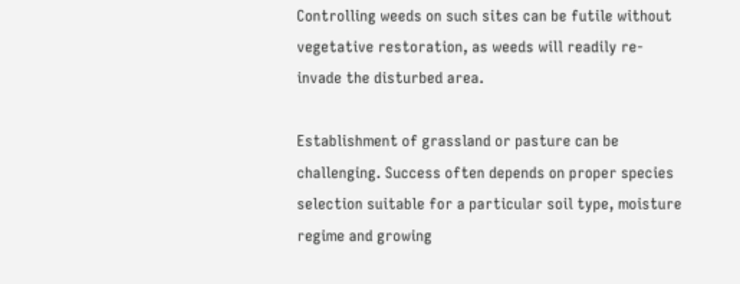Controlling weeds on such sites can be futile without vegetative restoration, as weeds will readily re-invade the disturbed area.

Establishment of grassland or pasture can be challenging. Success often depends on proper species selection suitable for a particular soil type, moisture regime and growing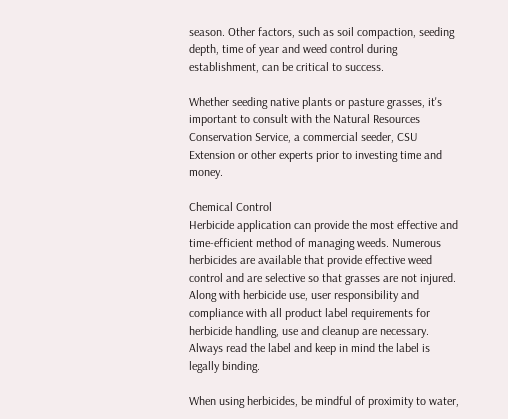season. Other factors, such as soil compaction, seeding depth, time of year and weed control during establishment, can be critical to success.

Whether seeding native plants or pasture grasses, it's important to consult with the Natural Resources Conservation Service, a commercial seeder, CSU Extension or other experts prior to investing time and money.

Chemical Control
Herbicide application can provide the most effective and time-efficient method of managing weeds. Numerous herbicides are available that provide effective weed control and are selective so that grasses are not injured. Along with herbicide use, user responsibility and compliance with all product label requirements for herbicide handling, use and cleanup are necessary. Always read the label and keep in mind the label is legally binding.

When using herbicides, be mindful of proximity to water,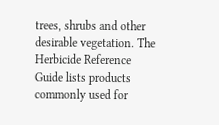trees, shrubs and other desirable vegetation. The Herbicide Reference Guide lists products commonly used for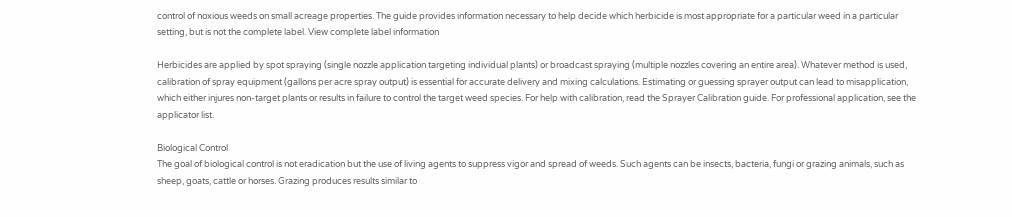control of noxious weeds on small acreage properties. The guide provides information necessary to help decide which herbicide is most appropriate for a particular weed in a particular setting, but is not the complete label. View complete label information

Herbicides are applied by spot spraying (single nozzle application targeting individual plants) or broadcast spraying (multiple nozzles covering an entire area). Whatever method is used, calibration of spray equipment (gallons per acre spray output) is essential for accurate delivery and mixing calculations. Estimating or guessing sprayer output can lead to misapplication, which either injures non-target plants or results in failure to control the target weed species. For help with calibration, read the Sprayer Calibration guide. For professional application, see the applicator list.

Biological Control
The goal of biological control is not eradication but the use of living agents to suppress vigor and spread of weeds. Such agents can be insects, bacteria, fungi or grazing animals, such as sheep, goats, cattle or horses. Grazing produces results similar to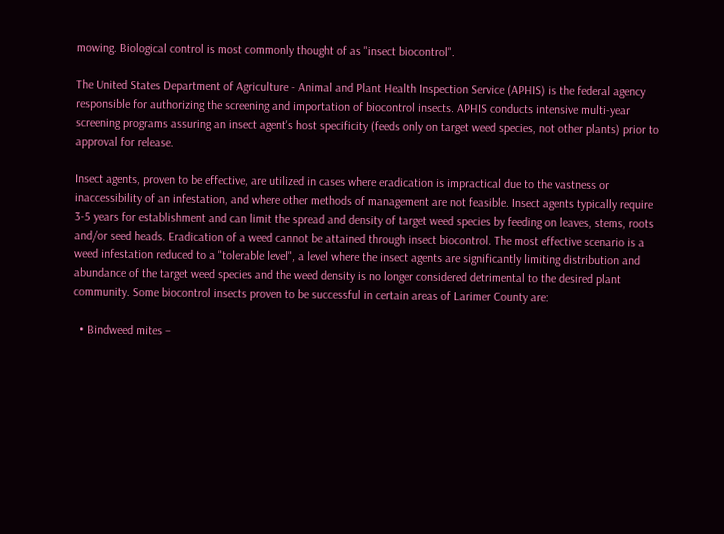mowing. Biological control is most commonly thought of as "insect biocontrol".

The United States Department of Agriculture - Animal and Plant Health Inspection Service (APHIS) is the federal agency responsible for authorizing the screening and importation of biocontrol insects. APHIS conducts intensive multi-year screening programs assuring an insect agent's host specificity (feeds only on target weed species, not other plants) prior to approval for release.

Insect agents, proven to be effective, are utilized in cases where eradication is impractical due to the vastness or inaccessibility of an infestation, and where other methods of management are not feasible. Insect agents typically require 3-5 years for establishment and can limit the spread and density of target weed species by feeding on leaves, stems, roots and/or seed heads. Eradication of a weed cannot be attained through insect biocontrol. The most effective scenario is a weed infestation reduced to a "tolerable level", a level where the insect agents are significantly limiting distribution and abundance of the target weed species and the weed density is no longer considered detrimental to the desired plant community. Some biocontrol insects proven to be successful in certain areas of Larimer County are:

  • Bindweed mites –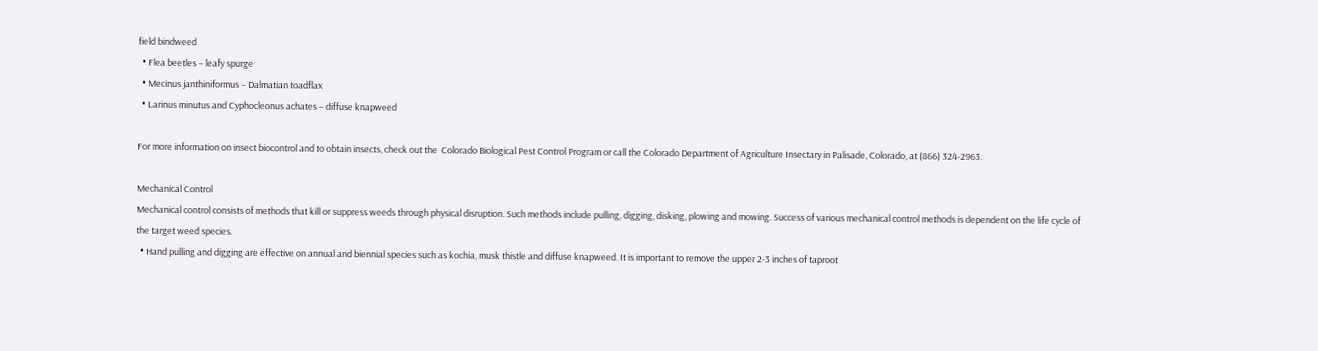field bindweed
  • Flea beetles – leafy spurge
  • Mecinus janthiniformus – Dalmatian toadflax
  • Larinus minutus and Cyphocleonus achates – diffuse knapweed

For more information on insect biocontrol and to obtain insects, check out the  Colorado Biological Pest Control Program or call the Colorado Department of Agriculture Insectary in Palisade, Colorado, at (866) 324-2963.

Mechanical Control
Mechanical control consists of methods that kill or suppress weeds through physical disruption. Such methods include pulling, digging, disking, plowing and mowing. Success of various mechanical control methods is dependent on the life cycle of the target weed species.
  • Hand pulling and digging are effective on annual and biennial species such as kochia, musk thistle and diffuse knapweed. It is important to remove the upper 2-3 inches of taproot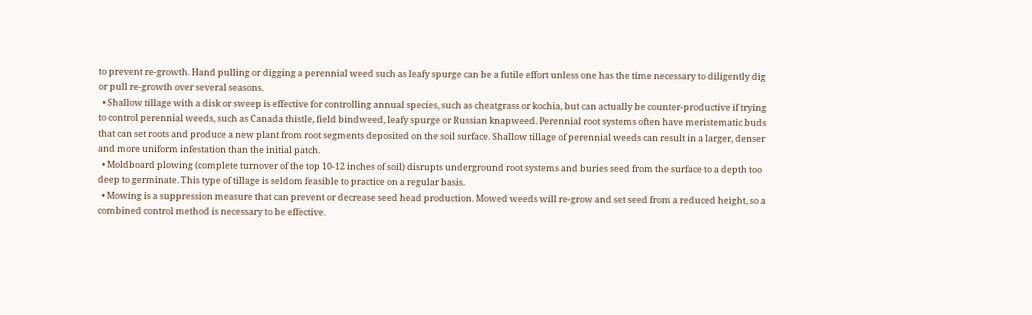to prevent re-growth. Hand pulling or digging a perennial weed such as leafy spurge can be a futile effort unless one has the time necessary to diligently dig or pull re-growth over several seasons.
  • Shallow tillage with a disk or sweep is effective for controlling annual species, such as cheatgrass or kochia, but can actually be counter-productive if trying to control perennial weeds, such as Canada thistle, field bindweed, leafy spurge or Russian knapweed. Perennial root systems often have meristematic buds that can set roots and produce a new plant from root segments deposited on the soil surface. Shallow tillage of perennial weeds can result in a larger, denser and more uniform infestation than the initial patch.
  • Moldboard plowing (complete turnover of the top 10-12 inches of soil) disrupts underground root systems and buries seed from the surface to a depth too deep to germinate. This type of tillage is seldom feasible to practice on a regular basis.
  • Mowing is a suppression measure that can prevent or decrease seed head production. Mowed weeds will re-grow and set seed from a reduced height, so a combined control method is necessary to be effective.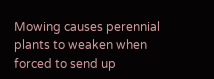Mowing causes perennial plants to weaken when forced to send up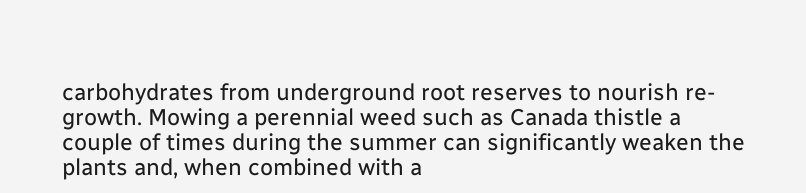carbohydrates from underground root reserves to nourish re-growth. Mowing a perennial weed such as Canada thistle a couple of times during the summer can significantly weaken the plants and, when combined with a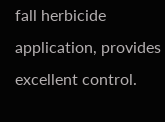fall herbicide application, provides excellent control.